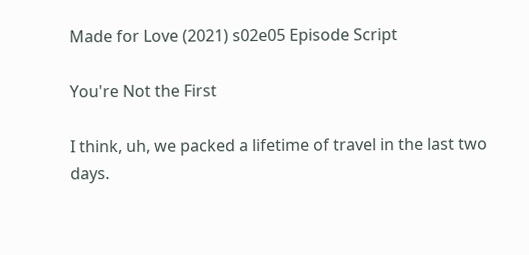Made for Love (2021) s02e05 Episode Script

You're Not the First

I think, uh, we packed a lifetime of travel in the last two days.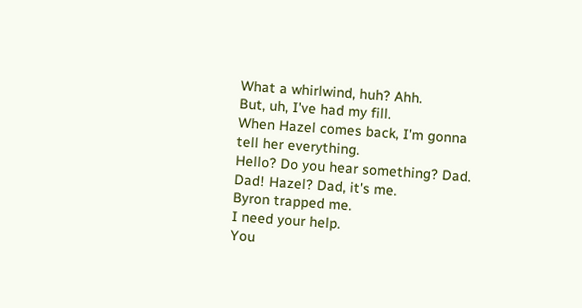What a whirlwind, huh? Ahh.
But, uh, I've had my fill.
When Hazel comes back, I'm gonna tell her everything.
Hello? Do you hear something? Dad.
Dad! Hazel? Dad, it's me.
Byron trapped me.
I need your help.
You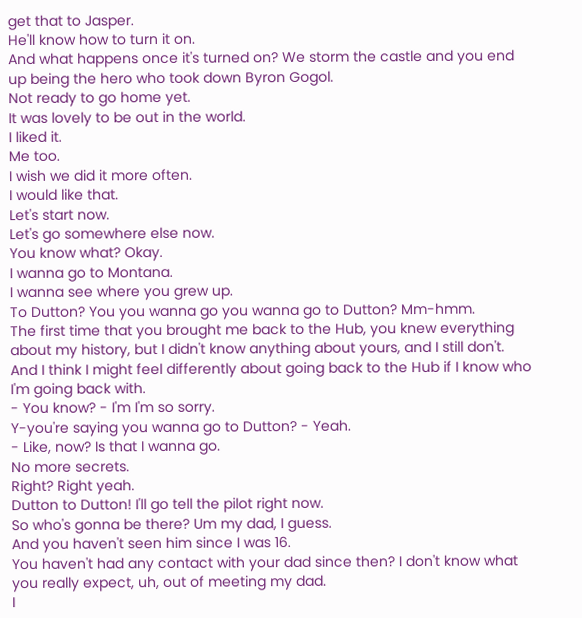get that to Jasper.
He'll know how to turn it on.
And what happens once it's turned on? We storm the castle and you end up being the hero who took down Byron Gogol.
Not ready to go home yet.
It was lovely to be out in the world.
I liked it.
Me too.
I wish we did it more often.
I would like that.
Let's start now.
Let's go somewhere else now.
You know what? Okay.
I wanna go to Montana.
I wanna see where you grew up.
To Dutton? You you wanna go you wanna go to Dutton? Mm-hmm.
The first time that you brought me back to the Hub, you knew everything about my history, but I didn't know anything about yours, and I still don't.
And I think I might feel differently about going back to the Hub if I know who I'm going back with.
- You know? - I'm I'm so sorry.
Y-you're saying you wanna go to Dutton? - Yeah.
- Like, now? Is that I wanna go.
No more secrets.
Right? Right yeah.
Dutton to Dutton! I'll go tell the pilot right now.
So who's gonna be there? Um my dad, I guess.
And you haven't seen him since I was 16.
You haven't had any contact with your dad since then? I don't know what you really expect, uh, out of meeting my dad.
I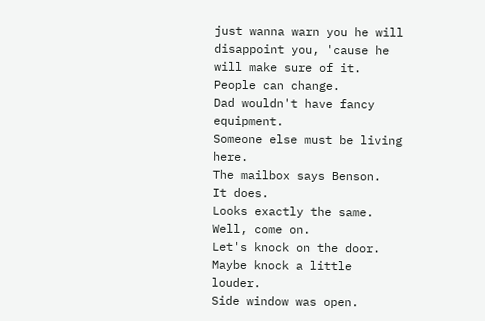just wanna warn you he will disappoint you, 'cause he will make sure of it.
People can change.
Dad wouldn't have fancy equipment.
Someone else must be living here.
The mailbox says Benson.
It does.
Looks exactly the same.
Well, come on.
Let's knock on the door.
Maybe knock a little louder.
Side window was open.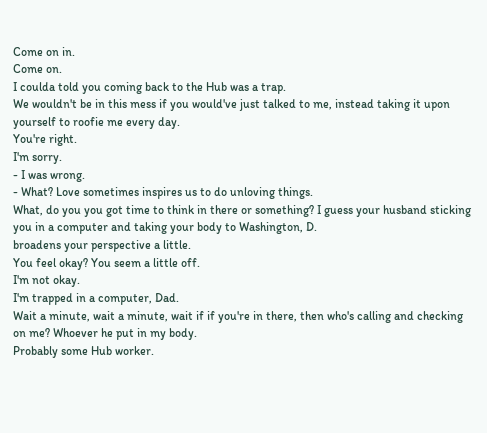Come on in.
Come on.
I coulda told you coming back to the Hub was a trap.
We wouldn't be in this mess if you would've just talked to me, instead taking it upon yourself to roofie me every day.
You're right.
I'm sorry.
- I was wrong.
- What? Love sometimes inspires us to do unloving things.
What, do you you got time to think in there or something? I guess your husband sticking you in a computer and taking your body to Washington, D.
broadens your perspective a little.
You feel okay? You seem a little off.
I'm not okay.
I'm trapped in a computer, Dad.
Wait a minute, wait a minute, wait if if you're in there, then who's calling and checking on me? Whoever he put in my body.
Probably some Hub worker.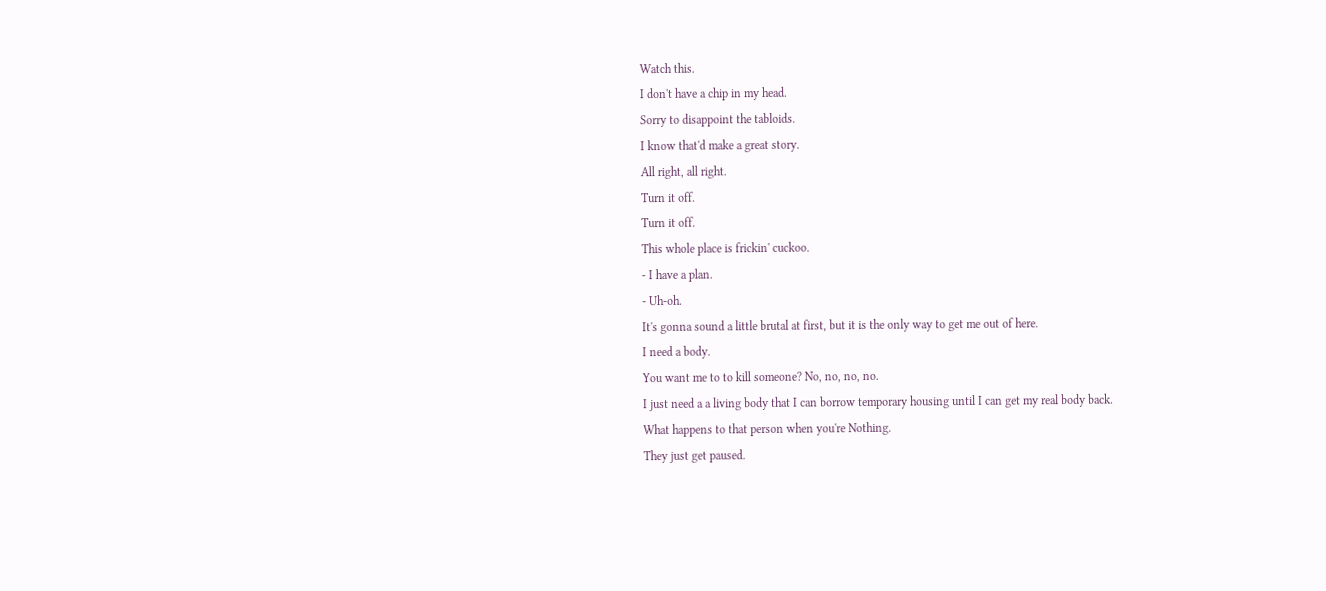Watch this.
I don't have a chip in my head.
Sorry to disappoint the tabloids.
I know that'd make a great story.
All right, all right.
Turn it off.
Turn it off.
This whole place is frickin' cuckoo.
- I have a plan.
- Uh-oh.
It's gonna sound a little brutal at first, but it is the only way to get me out of here.
I need a body.
You want me to to kill someone? No, no, no, no.
I just need a a living body that I can borrow temporary housing until I can get my real body back.
What happens to that person when you're Nothing.
They just get paused.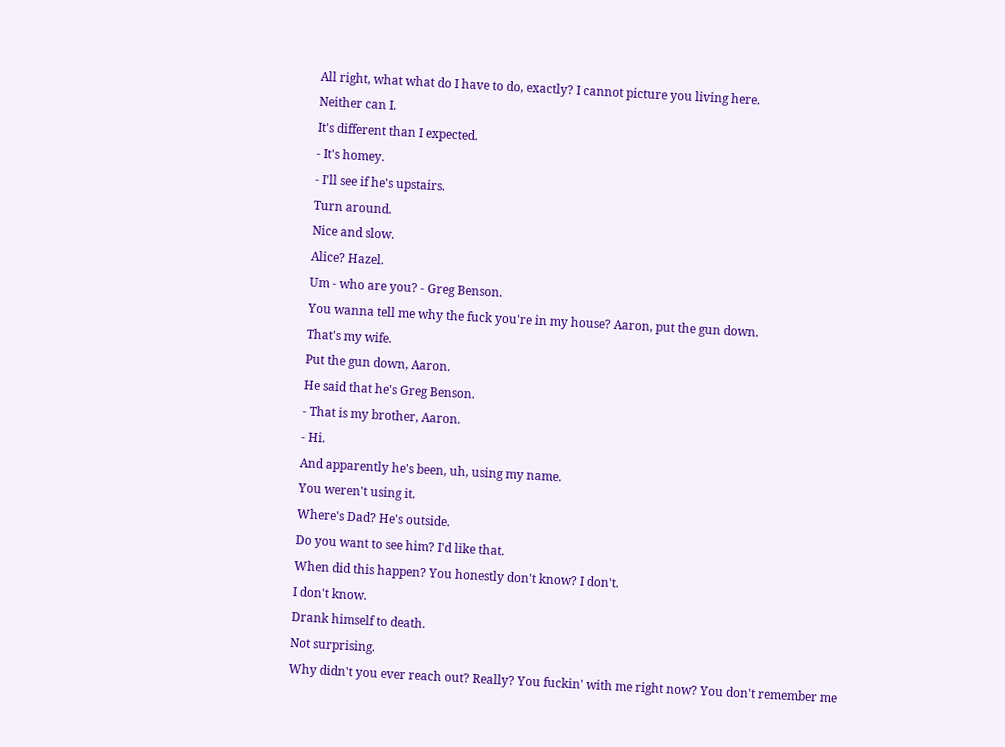All right, what what do I have to do, exactly? I cannot picture you living here.
Neither can I.
It's different than I expected.
- It's homey.
- I'll see if he's upstairs.
Turn around.
Nice and slow.
Alice? Hazel.
Um - who are you? - Greg Benson.
You wanna tell me why the fuck you're in my house? Aaron, put the gun down.
That's my wife.
Put the gun down, Aaron.
He said that he's Greg Benson.
- That is my brother, Aaron.
- Hi.
And apparently he's been, uh, using my name.
You weren't using it.
Where's Dad? He's outside.
Do you want to see him? I'd like that.
When did this happen? You honestly don't know? I don't.
I don't know.
Drank himself to death.
Not surprising.
Why didn't you ever reach out? Really? You fuckin' with me right now? You don't remember me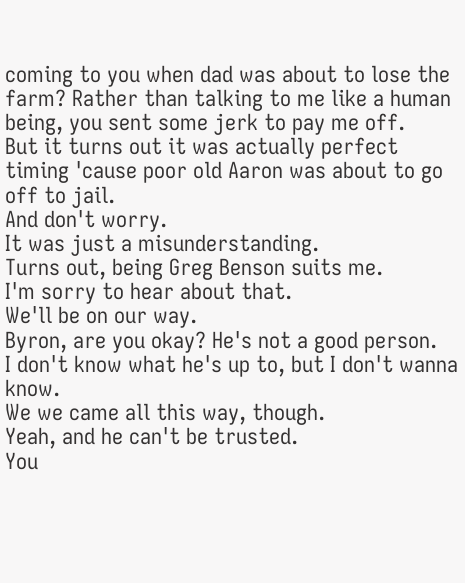coming to you when dad was about to lose the farm? Rather than talking to me like a human being, you sent some jerk to pay me off.
But it turns out it was actually perfect timing 'cause poor old Aaron was about to go off to jail.
And don't worry.
It was just a misunderstanding.
Turns out, being Greg Benson suits me.
I'm sorry to hear about that.
We'll be on our way.
Byron, are you okay? He's not a good person.
I don't know what he's up to, but I don't wanna know.
We we came all this way, though.
Yeah, and he can't be trusted.
You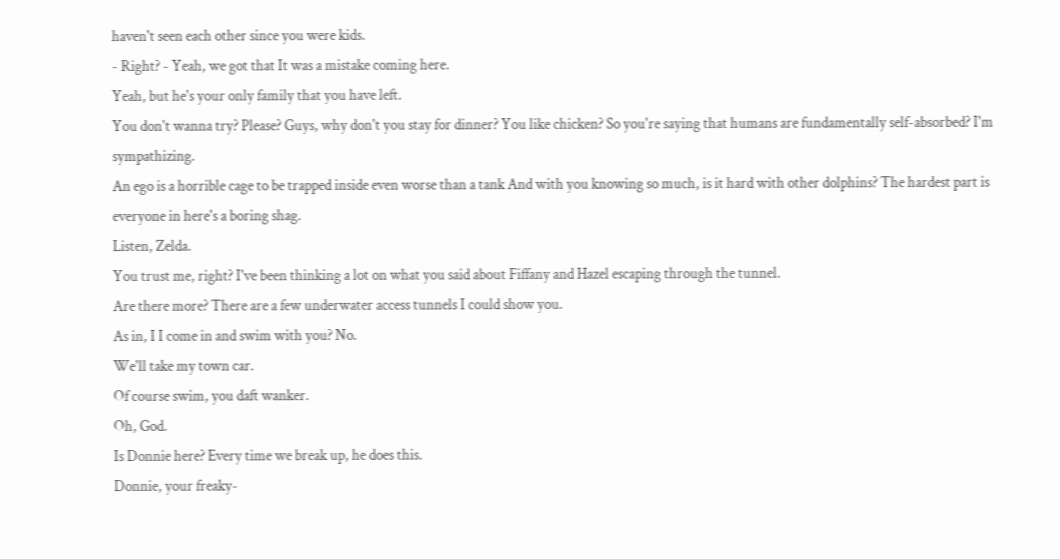haven't seen each other since you were kids.
- Right? - Yeah, we got that It was a mistake coming here.
Yeah, but he's your only family that you have left.
You don't wanna try? Please? Guys, why don't you stay for dinner? You like chicken? So you're saying that humans are fundamentally self-absorbed? I'm sympathizing.
An ego is a horrible cage to be trapped inside even worse than a tank And with you knowing so much, is it hard with other dolphins? The hardest part is everyone in here's a boring shag.
Listen, Zelda.
You trust me, right? I've been thinking a lot on what you said about Fiffany and Hazel escaping through the tunnel.
Are there more? There are a few underwater access tunnels I could show you.
As in, I I come in and swim with you? No.
We'll take my town car.
Of course swim, you daft wanker.
Oh, God.
Is Donnie here? Every time we break up, he does this.
Donnie, your freaky-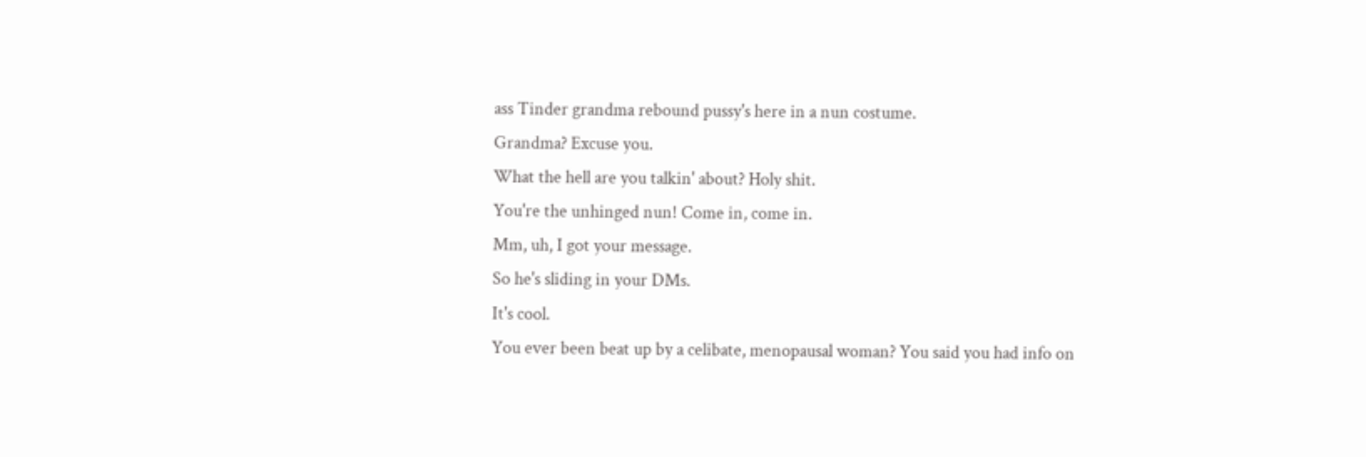ass Tinder grandma rebound pussy's here in a nun costume.
Grandma? Excuse you.
What the hell are you talkin' about? Holy shit.
You're the unhinged nun! Come in, come in.
Mm, uh, I got your message.
So he's sliding in your DMs.
It's cool.
You ever been beat up by a celibate, menopausal woman? You said you had info on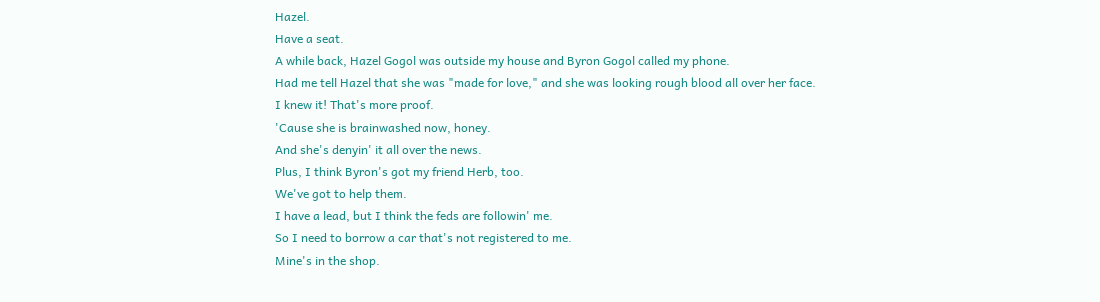Hazel.
Have a seat.
A while back, Hazel Gogol was outside my house and Byron Gogol called my phone.
Had me tell Hazel that she was "made for love," and she was looking rough blood all over her face.
I knew it! That's more proof.
'Cause she is brainwashed now, honey.
And she's denyin' it all over the news.
Plus, I think Byron's got my friend Herb, too.
We've got to help them.
I have a lead, but I think the feds are followin' me.
So I need to borrow a car that's not registered to me.
Mine's in the shop.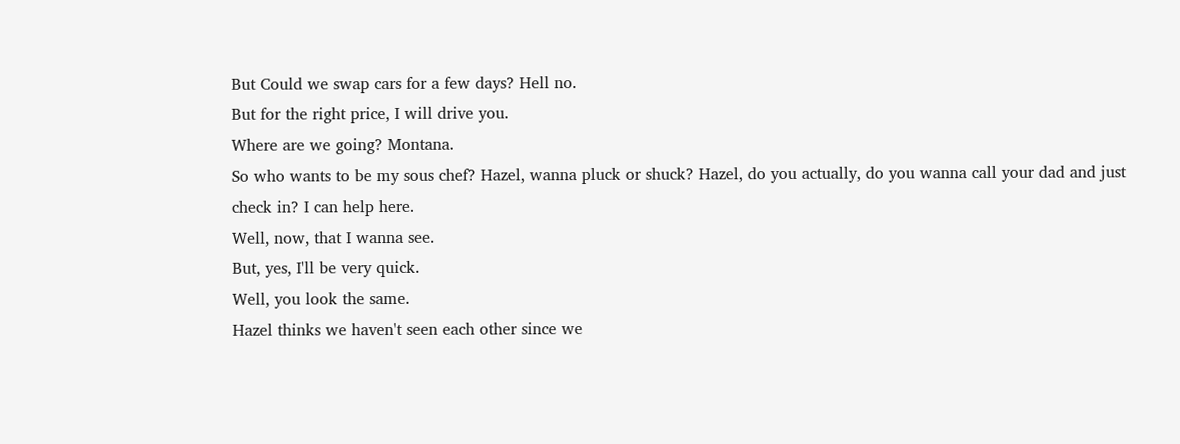But Could we swap cars for a few days? Hell no.
But for the right price, I will drive you.
Where are we going? Montana.
So who wants to be my sous chef? Hazel, wanna pluck or shuck? Hazel, do you actually, do you wanna call your dad and just check in? I can help here.
Well, now, that I wanna see.
But, yes, I'll be very quick.
Well, you look the same.
Hazel thinks we haven't seen each other since we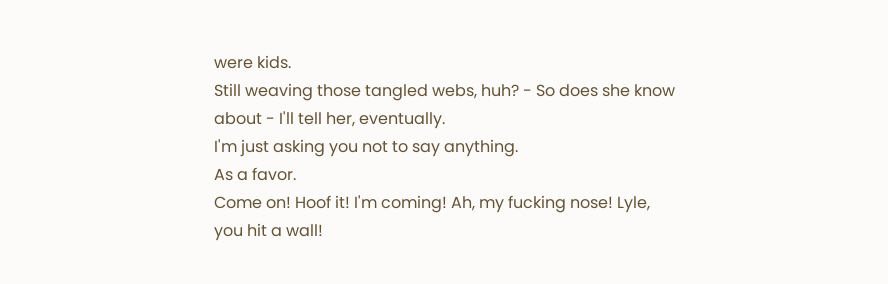were kids.
Still weaving those tangled webs, huh? - So does she know about - I'll tell her, eventually.
I'm just asking you not to say anything.
As a favor.
Come on! Hoof it! I'm coming! Ah, my fucking nose! Lyle, you hit a wall!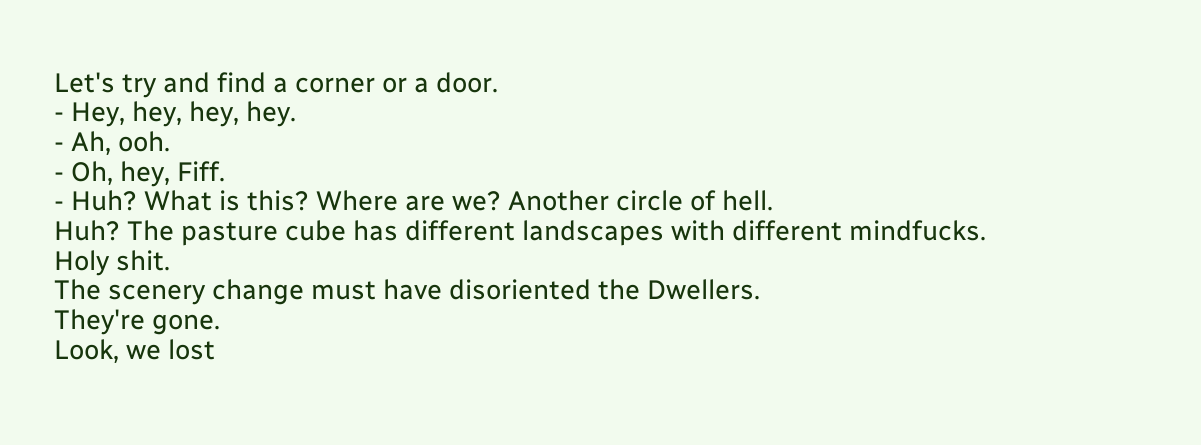Let's try and find a corner or a door.
- Hey, hey, hey, hey.
- Ah, ooh.
- Oh, hey, Fiff.
- Huh? What is this? Where are we? Another circle of hell.
Huh? The pasture cube has different landscapes with different mindfucks.
Holy shit.
The scenery change must have disoriented the Dwellers.
They're gone.
Look, we lost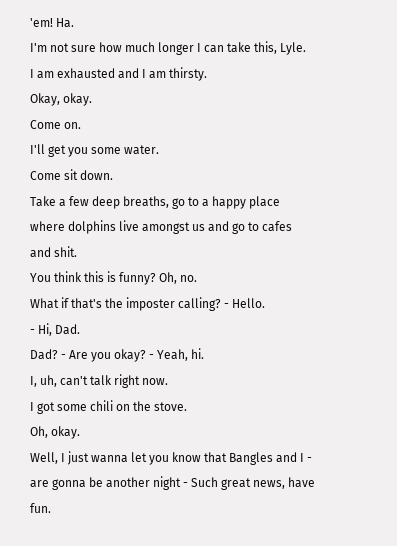'em! Ha.
I'm not sure how much longer I can take this, Lyle.
I am exhausted and I am thirsty.
Okay, okay.
Come on.
I'll get you some water.
Come sit down.
Take a few deep breaths, go to a happy place where dolphins live amongst us and go to cafes and shit.
You think this is funny? Oh, no.
What if that's the imposter calling? - Hello.
- Hi, Dad.
Dad? - Are you okay? - Yeah, hi.
I, uh, can't talk right now.
I got some chili on the stove.
Oh, okay.
Well, I just wanna let you know that Bangles and I - are gonna be another night - Such great news, have fun.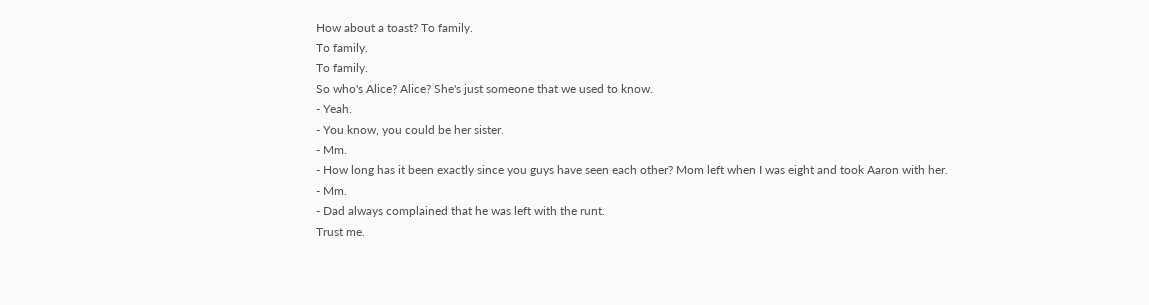How about a toast? To family.
To family.
To family.
So who's Alice? Alice? She's just someone that we used to know.
- Yeah.
- You know, you could be her sister.
- Mm.
- How long has it been exactly since you guys have seen each other? Mom left when I was eight and took Aaron with her.
- Mm.
- Dad always complained that he was left with the runt.
Trust me.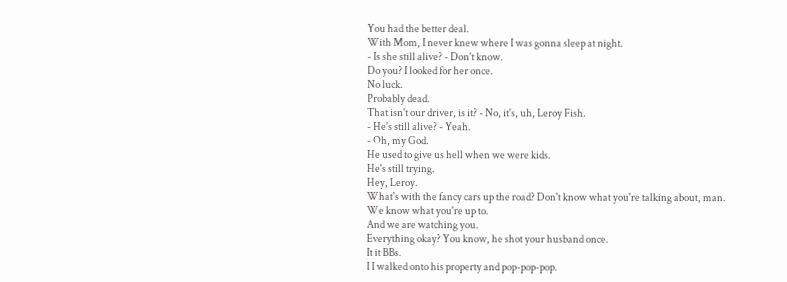You had the better deal.
With Mom, I never knew where I was gonna sleep at night.
- Is she still alive? - Don't know.
Do you? I looked for her once.
No luck.
Probably dead.
That isn't our driver, is it? - No, it's, uh, Leroy Fish.
- He's still alive? - Yeah.
- Oh, my God.
He used to give us hell when we were kids.
He's still trying.
Hey, Leroy.
What's with the fancy cars up the road? Don't know what you're talking about, man.
We know what you're up to.
And we are watching you.
Everything okay? You know, he shot your husband once.
It it BBs.
I I walked onto his property and pop-pop-pop.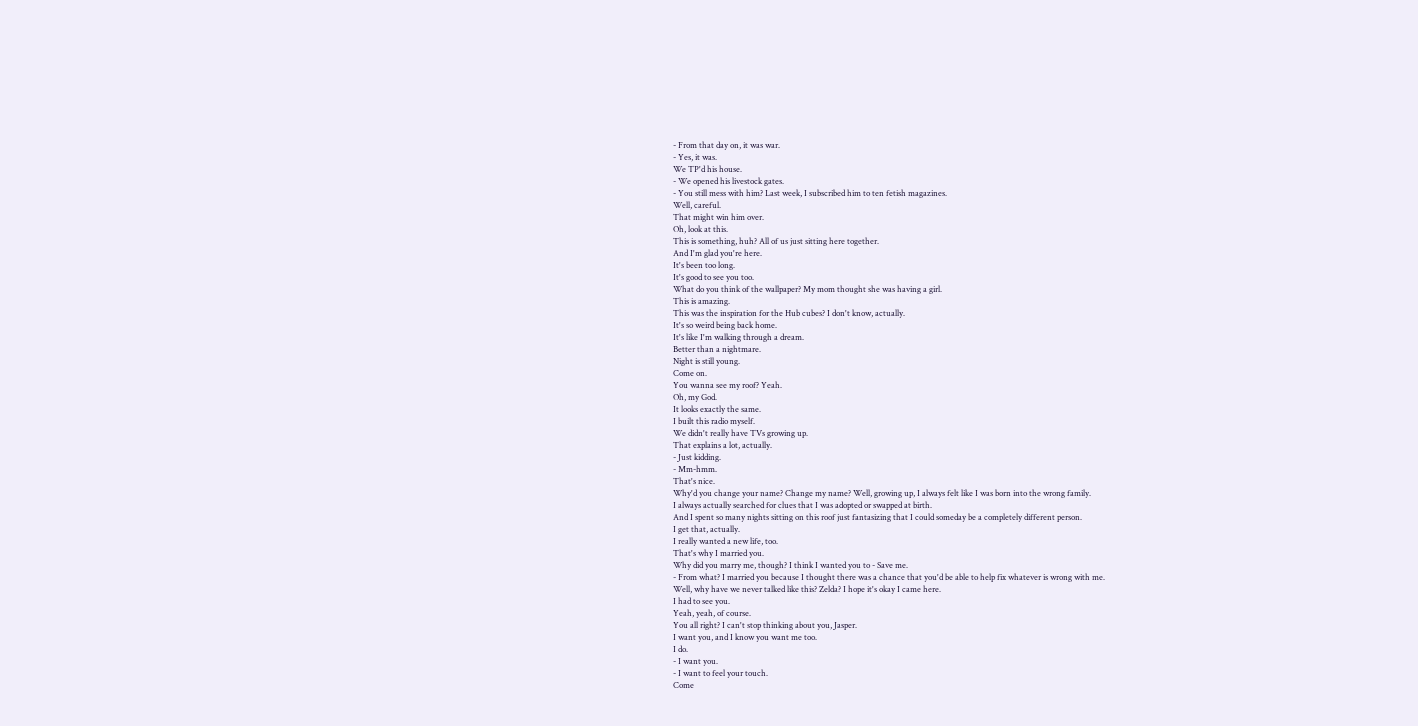- From that day on, it was war.
- Yes, it was.
We TP'd his house.
- We opened his livestock gates.
- You still mess with him? Last week, I subscribed him to ten fetish magazines.
Well, careful.
That might win him over.
Oh, look at this.
This is something, huh? All of us just sitting here together.
And I'm glad you're here.
It's been too long.
It's good to see you too.
What do you think of the wallpaper? My mom thought she was having a girl.
This is amazing.
This was the inspiration for the Hub cubes? I don't know, actually.
It's so weird being back home.
It's like I'm walking through a dream.
Better than a nightmare.
Night is still young.
Come on.
You wanna see my roof? Yeah.
Oh, my God.
It looks exactly the same.
I built this radio myself.
We didn't really have TVs growing up.
That explains a lot, actually.
- Just kidding.
- Mm-hmm.
That's nice.
Why'd you change your name? Change my name? Well, growing up, I always felt like I was born into the wrong family.
I always actually searched for clues that I was adopted or swapped at birth.
And I spent so many nights sitting on this roof just fantasizing that I could someday be a completely different person.
I get that, actually.
I really wanted a new life, too.
That's why I married you.
Why did you marry me, though? I think I wanted you to - Save me.
- From what? I married you because I thought there was a chance that you'd be able to help fix whatever is wrong with me.
Well, why have we never talked like this? Zelda? I hope it's okay I came here.
I had to see you.
Yeah, yeah, of course.
You all right? I can't stop thinking about you, Jasper.
I want you, and I know you want me too.
I do.
- I want you.
- I want to feel your touch.
Come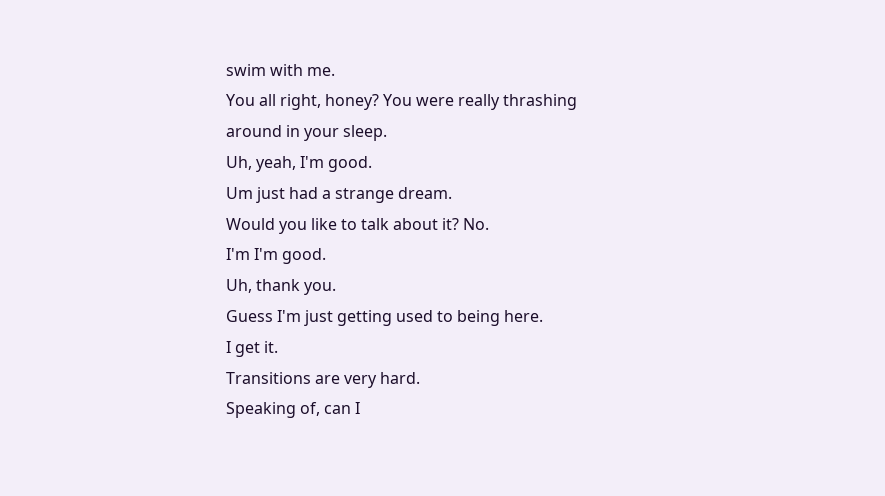swim with me.
You all right, honey? You were really thrashing around in your sleep.
Uh, yeah, I'm good.
Um just had a strange dream.
Would you like to talk about it? No.
I'm I'm good.
Uh, thank you.
Guess I'm just getting used to being here.
I get it.
Transitions are very hard.
Speaking of, can I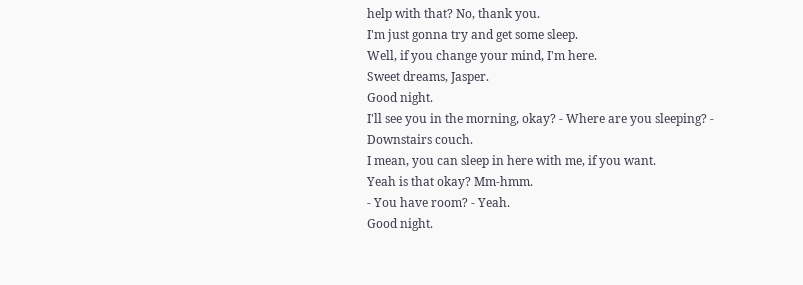help with that? No, thank you.
I'm just gonna try and get some sleep.
Well, if you change your mind, I'm here.
Sweet dreams, Jasper.
Good night.
I'll see you in the morning, okay? - Where are you sleeping? - Downstairs couch.
I mean, you can sleep in here with me, if you want.
Yeah is that okay? Mm-hmm.
- You have room? - Yeah.
Good night.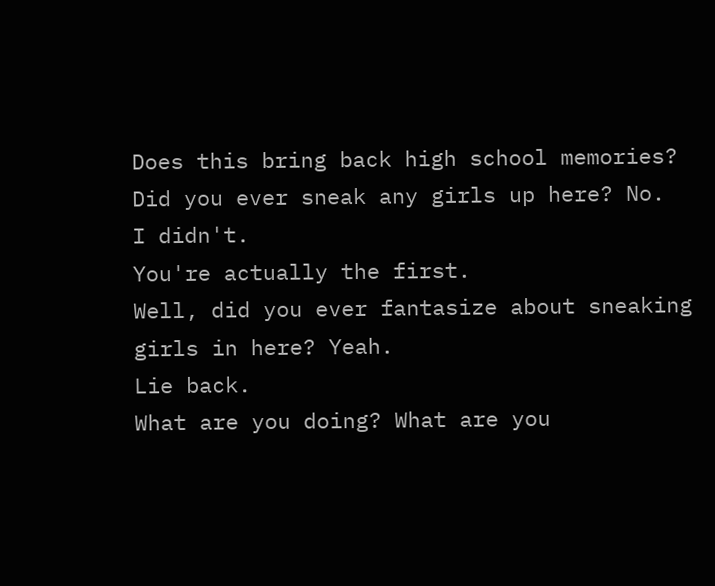Does this bring back high school memories? Did you ever sneak any girls up here? No.
I didn't.
You're actually the first.
Well, did you ever fantasize about sneaking girls in here? Yeah.
Lie back.
What are you doing? What are you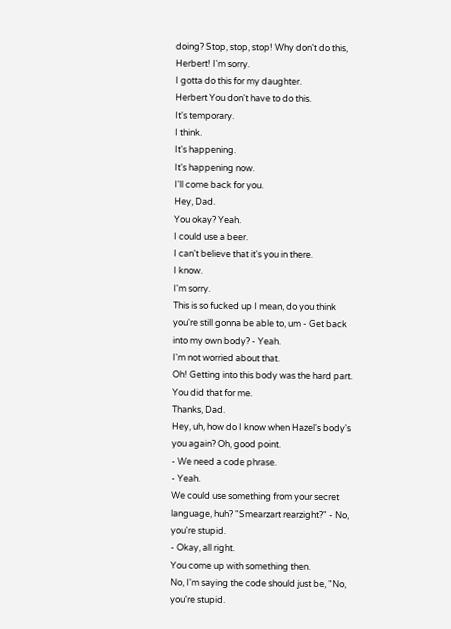doing? Stop, stop, stop! Why don't do this, Herbert! I'm sorry.
I gotta do this for my daughter.
Herbert You don't have to do this.
It's temporary.
I think.
It's happening.
It's happening now.
I'll come back for you.
Hey, Dad.
You okay? Yeah.
I could use a beer.
I can't believe that it's you in there.
I know.
I'm sorry.
This is so fucked up I mean, do you think you're still gonna be able to, um - Get back into my own body? - Yeah.
I'm not worried about that.
Oh! Getting into this body was the hard part.
You did that for me.
Thanks, Dad.
Hey, uh, how do I know when Hazel's body's you again? Oh, good point.
- We need a code phrase.
- Yeah.
We could use something from your secret language, huh? "Smearzart rearzight?" - No, you're stupid.
- Okay, all right.
You come up with something then.
No, I'm saying the code should just be, "No, you're stupid.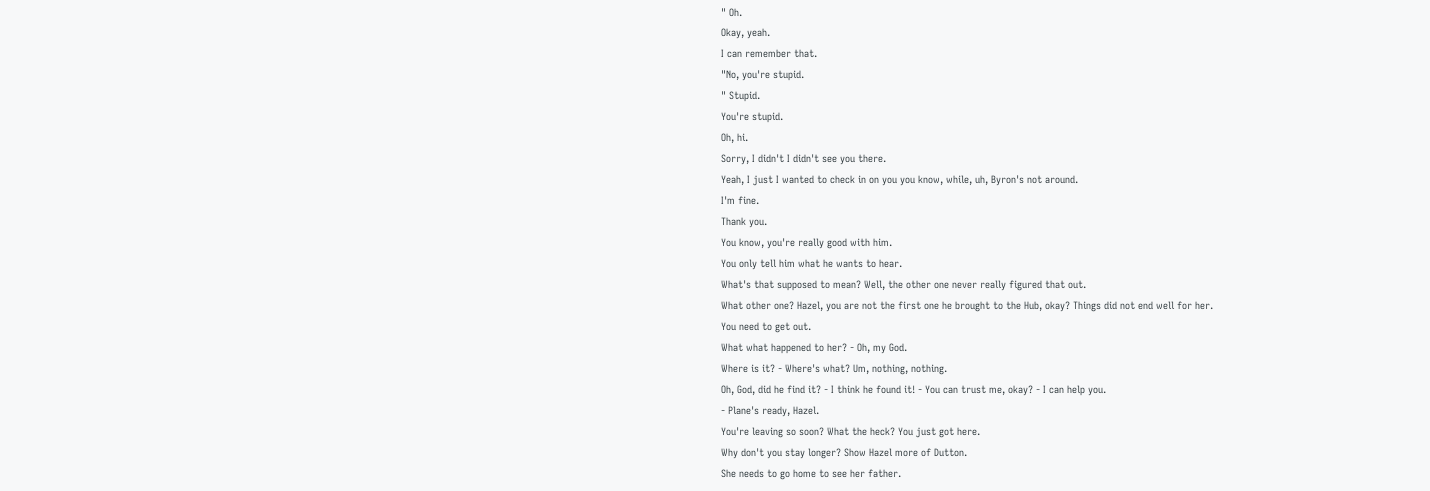" Oh.
Okay, yeah.
I can remember that.
"No, you're stupid.
" Stupid.
You're stupid.
Oh, hi.
Sorry, I didn't I didn't see you there.
Yeah, I just I wanted to check in on you you know, while, uh, Byron's not around.
I'm fine.
Thank you.
You know, you're really good with him.
You only tell him what he wants to hear.
What's that supposed to mean? Well, the other one never really figured that out.
What other one? Hazel, you are not the first one he brought to the Hub, okay? Things did not end well for her.
You need to get out.
What what happened to her? - Oh, my God.
Where is it? - Where's what? Um, nothing, nothing.
Oh, God, did he find it? - I think he found it! - You can trust me, okay? - I can help you.
- Plane's ready, Hazel.
You're leaving so soon? What the heck? You just got here.
Why don't you stay longer? Show Hazel more of Dutton.
She needs to go home to see her father.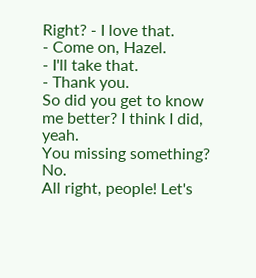Right? - I love that.
- Come on, Hazel.
- I'll take that.
- Thank you.
So did you get to know me better? I think I did, yeah.
You missing something? No.
All right, people! Let's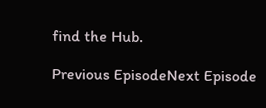find the Hub.

Previous EpisodeNext Episode